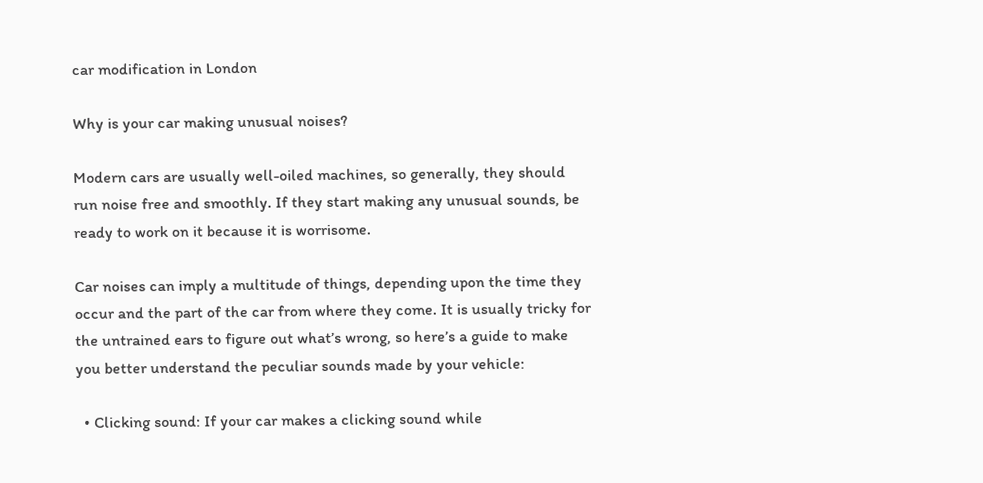car modification in London

Why is your car making unusual noises?

Modern cars are usually well-oiled machines, so generally, they should run noise free and smoothly. If they start making any unusual sounds, be ready to work on it because it is worrisome.

Car noises can imply a multitude of things, depending upon the time they occur and the part of the car from where they come. It is usually tricky for the untrained ears to figure out what’s wrong, so here’s a guide to make you better understand the peculiar sounds made by your vehicle:

  • Clicking sound: If your car makes a clicking sound while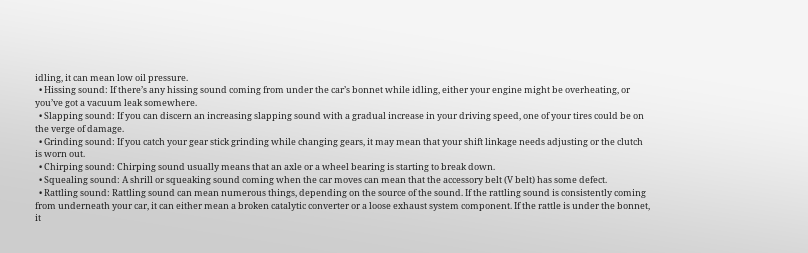idling, it can mean low oil pressure.
  • Hissing sound: If there’s any hissing sound coming from under the car’s bonnet while idling, either your engine might be overheating, or you’ve got a vacuum leak somewhere.
  • Slapping sound: If you can discern an increasing slapping sound with a gradual increase in your driving speed, one of your tires could be on the verge of damage.
  • Grinding sound: If you catch your gear stick grinding while changing gears, it may mean that your shift linkage needs adjusting or the clutch is worn out.
  • Chirping sound: Chirping sound usually means that an axle or a wheel bearing is starting to break down.
  • Squealing sound: A shrill or squeaking sound coming when the car moves can mean that the accessory belt (V belt) has some defect.
  • Rattling sound: Rattling sound can mean numerous things, depending on the source of the sound. If the rattling sound is consistently coming from underneath your car, it can either mean a broken catalytic converter or a loose exhaust system component. If the rattle is under the bonnet, it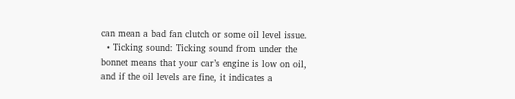can mean a bad fan clutch or some oil level issue.
  • Ticking sound: Ticking sound from under the bonnet means that your car’s engine is low on oil, and if the oil levels are fine, it indicates a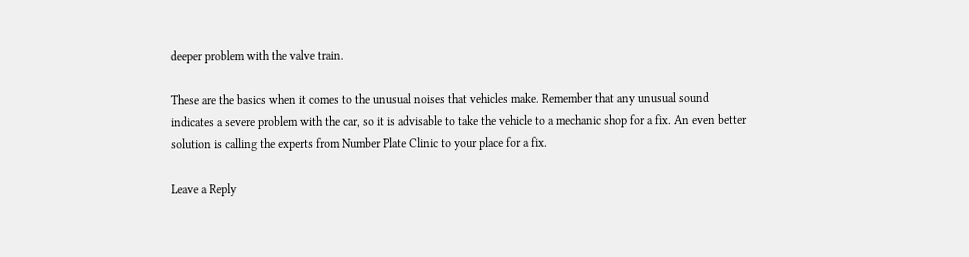deeper problem with the valve train.

These are the basics when it comes to the unusual noises that vehicles make. Remember that any unusual sound indicates a severe problem with the car, so it is advisable to take the vehicle to a mechanic shop for a fix. An even better solution is calling the experts from Number Plate Clinic to your place for a fix.

Leave a Reply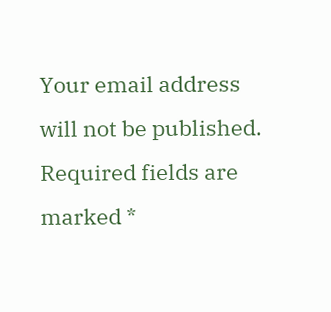Your email address will not be published. Required fields are marked *